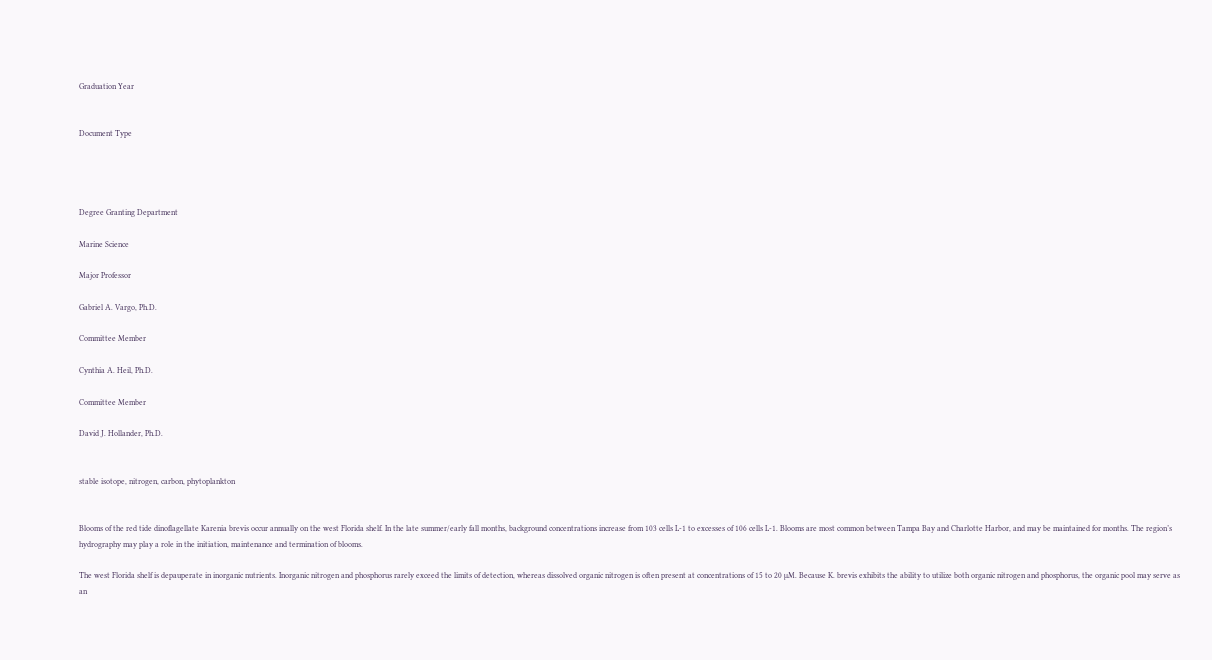Graduation Year


Document Type




Degree Granting Department

Marine Science

Major Professor

Gabriel A. Vargo, Ph.D.

Committee Member

Cynthia A. Heil, Ph.D.

Committee Member

David J. Hollander, Ph.D.


stable isotope, nitrogen, carbon, phytoplankton


Blooms of the red tide dinoflagellate Karenia brevis occur annually on the west Florida shelf. In the late summer/early fall months, background concentrations increase from 103 cells L-1 to excesses of 106 cells L-1. Blooms are most common between Tampa Bay and Charlotte Harbor, and may be maintained for months. The region’s hydrography may play a role in the initiation, maintenance and termination of blooms.

The west Florida shelf is depauperate in inorganic nutrients. Inorganic nitrogen and phosphorus rarely exceed the limits of detection, whereas dissolved organic nitrogen is often present at concentrations of 15 to 20 µM. Because K. brevis exhibits the ability to utilize both organic nitrogen and phosphorus, the organic pool may serve as an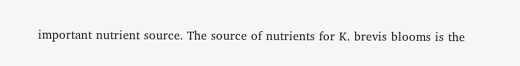important nutrient source. The source of nutrients for K. brevis blooms is the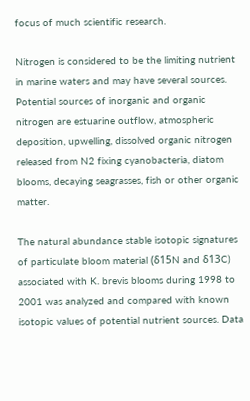focus of much scientific research.

Nitrogen is considered to be the limiting nutrient in marine waters and may have several sources. Potential sources of inorganic and organic nitrogen are estuarine outflow, atmospheric deposition, upwelling, dissolved organic nitrogen released from N2 fixing cyanobacteria, diatom blooms, decaying seagrasses, fish or other organic matter.

The natural abundance stable isotopic signatures of particulate bloom material (δ15N and δ13C) associated with K. brevis blooms during 1998 to 2001 was analyzed and compared with known isotopic values of potential nutrient sources. Data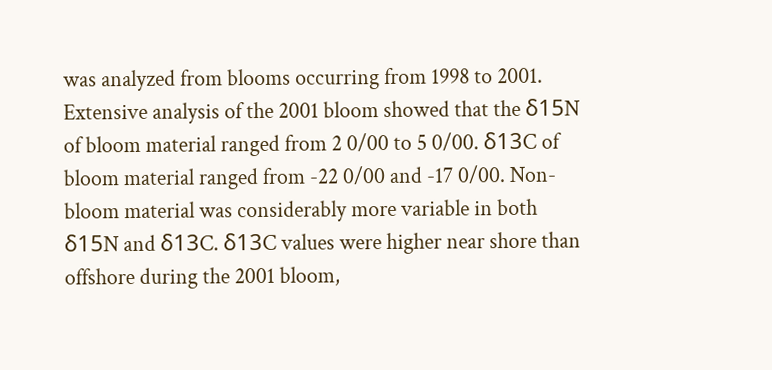was analyzed from blooms occurring from 1998 to 2001. Extensive analysis of the 2001 bloom showed that the δ15N of bloom material ranged from 2 0/00 to 5 0/00. δ13C of bloom material ranged from -22 0/00 and -17 0/00. Non-bloom material was considerably more variable in both δ15N and δ13C. δ13C values were higher near shore than offshore during the 2001 bloom,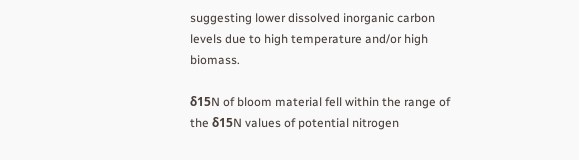suggesting lower dissolved inorganic carbon levels due to high temperature and/or high biomass.

δ15N of bloom material fell within the range of the δ15N values of potential nitrogen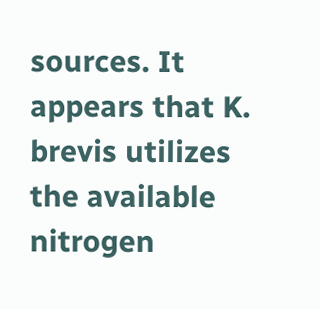sources. It appears that K. brevis utilizes the available nitrogen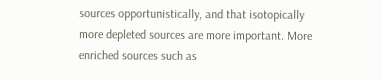sources opportunistically, and that isotopically more depleted sources are more important. More enriched sources such as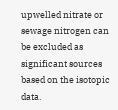upwelled nitrate or sewage nitrogen can be excluded as significant sources based on the isotopic data.